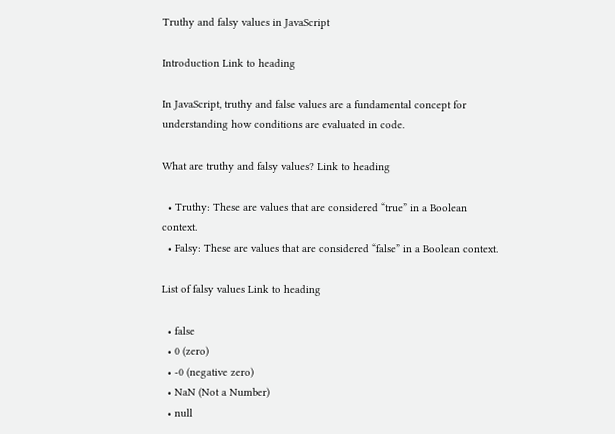Truthy and falsy values in JavaScript

Introduction Link to heading

In JavaScript, truthy and false values are a fundamental concept for understanding how conditions are evaluated in code.

What are truthy and falsy values? Link to heading

  • Truthy: These are values that are considered “true” in a Boolean context.
  • Falsy: These are values that are considered “false” in a Boolean context.

List of falsy values Link to heading

  • false
  • 0 (zero)
  • -0 (negative zero)
  • NaN (Not a Number)
  • null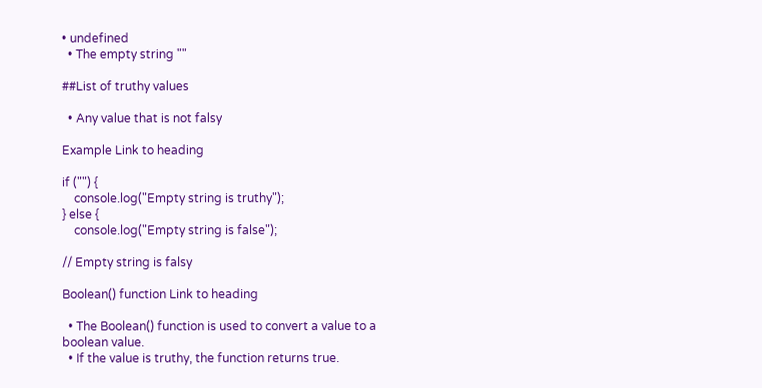• undefined
  • The empty string ""

##List of truthy values

  • Any value that is not falsy

Example Link to heading

if ("") {
    console.log("Empty string is truthy");
} else {
    console.log("Empty string is false");

// Empty string is falsy

Boolean() function Link to heading

  • The Boolean() function is used to convert a value to a boolean value.
  • If the value is truthy, the function returns true.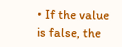• If the value is false, the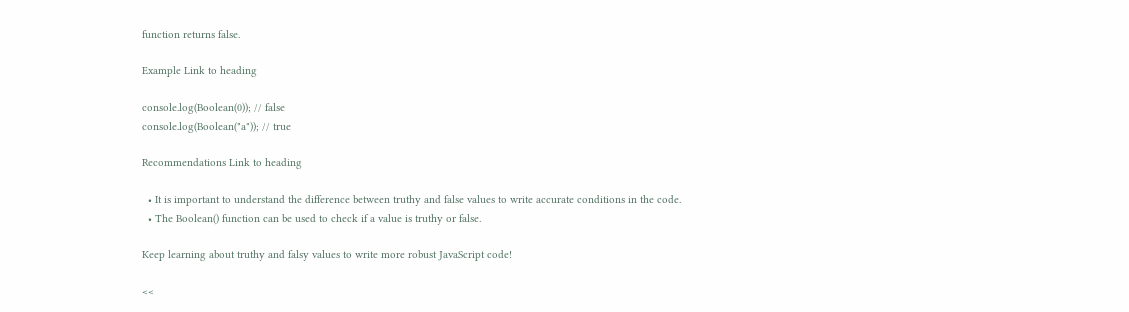function returns false.

Example Link to heading

console.log(Boolean(0)); // false
console.log(Boolean("a")); // true

Recommendations Link to heading

  • It is important to understand the difference between truthy and false values to write accurate conditions in the code.
  • The Boolean() function can be used to check if a value is truthy or false.

Keep learning about truthy and falsy values to write more robust JavaScript code!

<<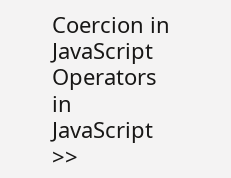Coercion in JavaScript Operators in JavaScript >>